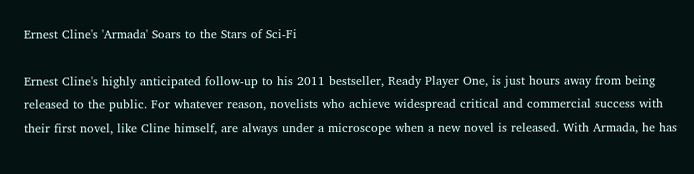Ernest Cline's 'Armada' Soars to the Stars of Sci-Fi

Ernest Cline's highly anticipated follow-up to his 2011 bestseller, Ready Player One, is just hours away from being released to the public. For whatever reason, novelists who achieve widespread critical and commercial success with their first novel, like Cline himself, are always under a microscope when a new novel is released. With Armada, he has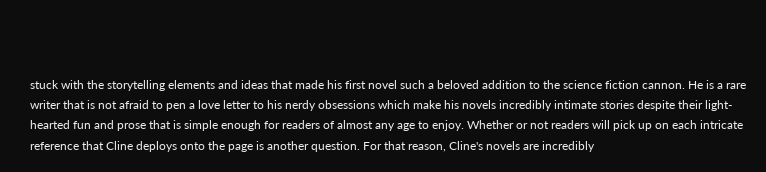stuck with the storytelling elements and ideas that made his first novel such a beloved addition to the science fiction cannon. He is a rare writer that is not afraid to pen a love letter to his nerdy obsessions which make his novels incredibly intimate stories despite their light-hearted fun and prose that is simple enough for readers of almost any age to enjoy. Whether or not readers will pick up on each intricate reference that Cline deploys onto the page is another question. For that reason, Cline's novels are incredibly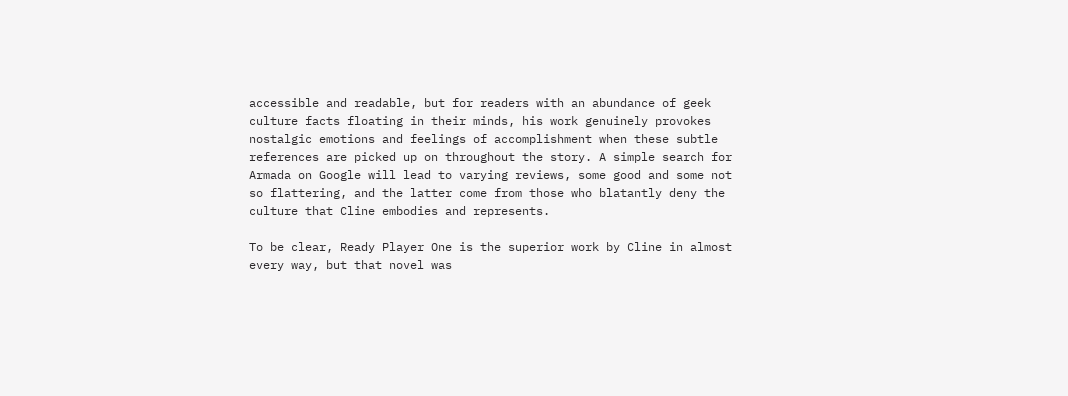accessible and readable, but for readers with an abundance of geek culture facts floating in their minds, his work genuinely provokes nostalgic emotions and feelings of accomplishment when these subtle references are picked up on throughout the story. A simple search for Armada on Google will lead to varying reviews, some good and some not so flattering, and the latter come from those who blatantly deny the culture that Cline embodies and represents.

To be clear, Ready Player One is the superior work by Cline in almost every way, but that novel was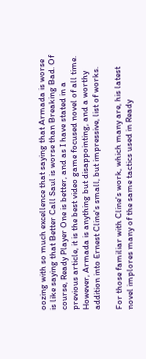oozing with so much excellence that saying that Armada is worse is like saying that Better Call Saul is worse than Breaking Bad. Of course, Ready Player One is better, and as I have stated in a previous article, it is the best video game focused novel of all time. However, Armada is anything but disappointing, and a worthy addition into Ernest Cline's small, but impressive, list of works.

For those familiar with Cline's work, which many are, his latest novel implores many of the same tactics used in Ready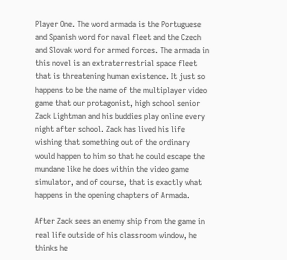Player One. The word armada is the Portuguese and Spanish word for naval fleet and the Czech and Slovak word for armed forces. The armada in this novel is an extraterrestrial space fleet that is threatening human existence. It just so happens to be the name of the multiplayer video game that our protagonist, high school senior Zack Lightman and his buddies play online every night after school. Zack has lived his life wishing that something out of the ordinary would happen to him so that he could escape the mundane like he does within the video game simulator, and of course, that is exactly what happens in the opening chapters of Armada.

After Zack sees an enemy ship from the game in real life outside of his classroom window, he thinks he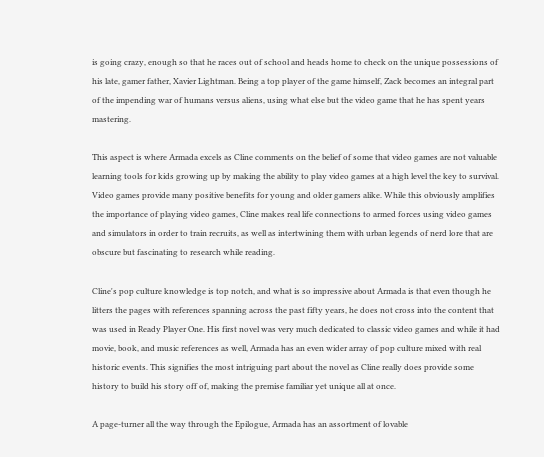is going crazy, enough so that he races out of school and heads home to check on the unique possessions of his late, gamer father, Xavier Lightman. Being a top player of the game himself, Zack becomes an integral part of the impending war of humans versus aliens, using what else but the video game that he has spent years mastering.

This aspect is where Armada excels as Cline comments on the belief of some that video games are not valuable learning tools for kids growing up by making the ability to play video games at a high level the key to survival. Video games provide many positive benefits for young and older gamers alike. While this obviously amplifies the importance of playing video games, Cline makes real life connections to armed forces using video games and simulators in order to train recruits, as well as intertwining them with urban legends of nerd lore that are obscure but fascinating to research while reading.

Cline's pop culture knowledge is top notch, and what is so impressive about Armada is that even though he litters the pages with references spanning across the past fifty years, he does not cross into the content that was used in Ready Player One. His first novel was very much dedicated to classic video games and while it had movie, book, and music references as well, Armada has an even wider array of pop culture mixed with real historic events. This signifies the most intriguing part about the novel as Cline really does provide some history to build his story off of, making the premise familiar yet unique all at once.

A page-turner all the way through the Epilogue, Armada has an assortment of lovable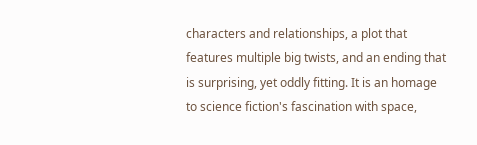characters and relationships, a plot that features multiple big twists, and an ending that is surprising, yet oddly fitting. It is an homage to science fiction's fascination with space,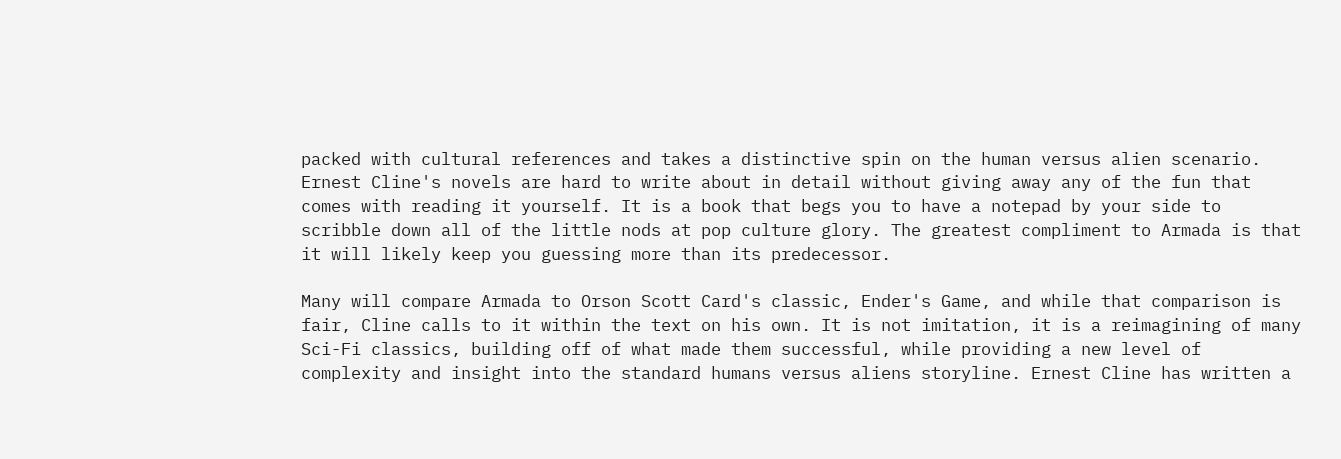packed with cultural references and takes a distinctive spin on the human versus alien scenario. Ernest Cline's novels are hard to write about in detail without giving away any of the fun that comes with reading it yourself. It is a book that begs you to have a notepad by your side to scribble down all of the little nods at pop culture glory. The greatest compliment to Armada is that it will likely keep you guessing more than its predecessor.

Many will compare Armada to Orson Scott Card's classic, Ender's Game, and while that comparison is fair, Cline calls to it within the text on his own. It is not imitation, it is a reimagining of many Sci-Fi classics, building off of what made them successful, while providing a new level of complexity and insight into the standard humans versus aliens storyline. Ernest Cline has written a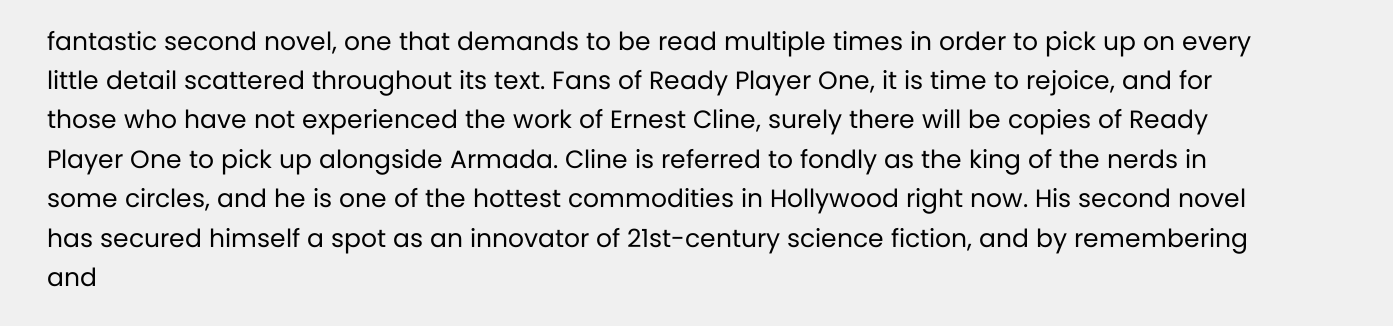fantastic second novel, one that demands to be read multiple times in order to pick up on every little detail scattered throughout its text. Fans of Ready Player One, it is time to rejoice, and for those who have not experienced the work of Ernest Cline, surely there will be copies of Ready Player One to pick up alongside Armada. Cline is referred to fondly as the king of the nerds in some circles, and he is one of the hottest commodities in Hollywood right now. His second novel has secured himself a spot as an innovator of 21st-century science fiction, and by remembering and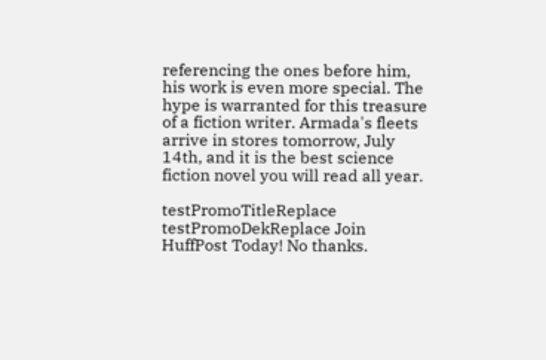referencing the ones before him, his work is even more special. The hype is warranted for this treasure of a fiction writer. Armada's fleets arrive in stores tomorrow, July 14th, and it is the best science fiction novel you will read all year.

testPromoTitleReplace testPromoDekReplace Join HuffPost Today! No thanks.